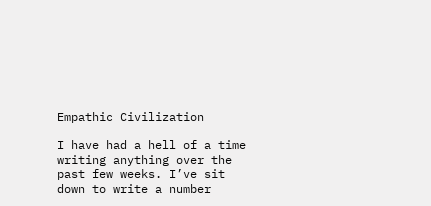Empathic Civilization

I have had a hell of a time writing anything over the past few weeks. I’ve sit down to write a number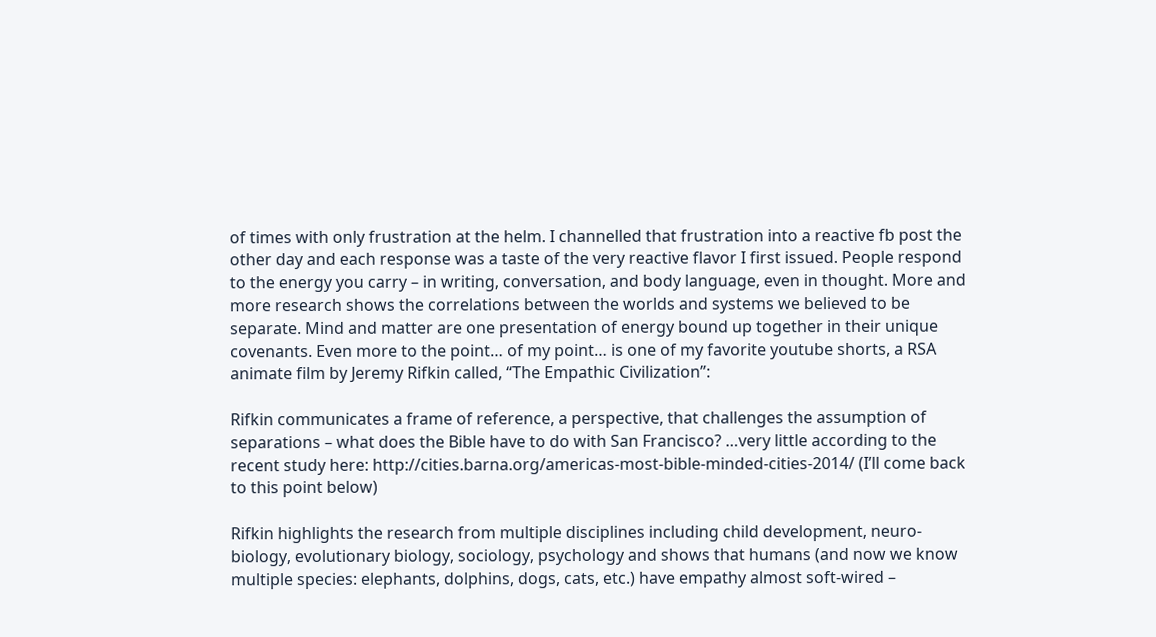of times with only frustration at the helm. I channelled that frustration into a reactive fb post the other day and each response was a taste of the very reactive flavor I first issued. People respond to the energy you carry – in writing, conversation, and body language, even in thought. More and more research shows the correlations between the worlds and systems we believed to be separate. Mind and matter are one presentation of energy bound up together in their unique covenants. Even more to the point… of my point… is one of my favorite youtube shorts, a RSA animate film by Jeremy Rifkin called, “The Empathic Civilization”:

Rifkin communicates a frame of reference, a perspective, that challenges the assumption of separations – what does the Bible have to do with San Francisco? …very little according to the recent study here: http://cities.barna.org/americas-most-bible-minded-cities-2014/ (I’ll come back to this point below)

Rifkin highlights the research from multiple disciplines including child development, neuro-biology, evolutionary biology, sociology, psychology and shows that humans (and now we know multiple species: elephants, dolphins, dogs, cats, etc.) have empathy almost soft-wired –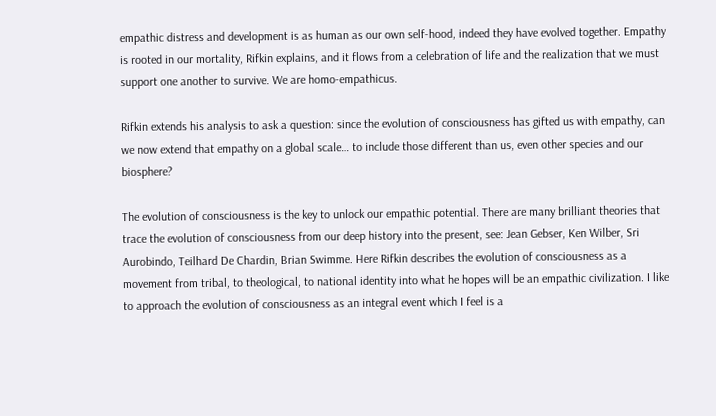empathic distress and development is as human as our own self-hood, indeed they have evolved together. Empathy is rooted in our mortality, Rifkin explains, and it flows from a celebration of life and the realization that we must support one another to survive. We are homo-empathicus.

Rifkin extends his analysis to ask a question: since the evolution of consciousness has gifted us with empathy, can we now extend that empathy on a global scale… to include those different than us, even other species and our biosphere?

The evolution of consciousness is the key to unlock our empathic potential. There are many brilliant theories that trace the evolution of consciousness from our deep history into the present, see: Jean Gebser, Ken Wilber, Sri Aurobindo, Teilhard De Chardin, Brian Swimme. Here Rifkin describes the evolution of consciousness as a movement from tribal, to theological, to national identity into what he hopes will be an empathic civilization. I like to approach the evolution of consciousness as an integral event which I feel is a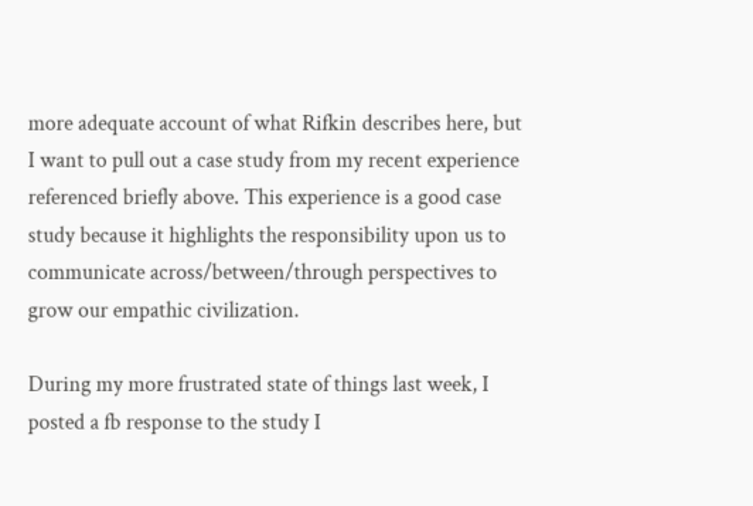more adequate account of what Rifkin describes here, but I want to pull out a case study from my recent experience referenced briefly above. This experience is a good case study because it highlights the responsibility upon us to communicate across/between/through perspectives to grow our empathic civilization.

During my more frustrated state of things last week, I posted a fb response to the study I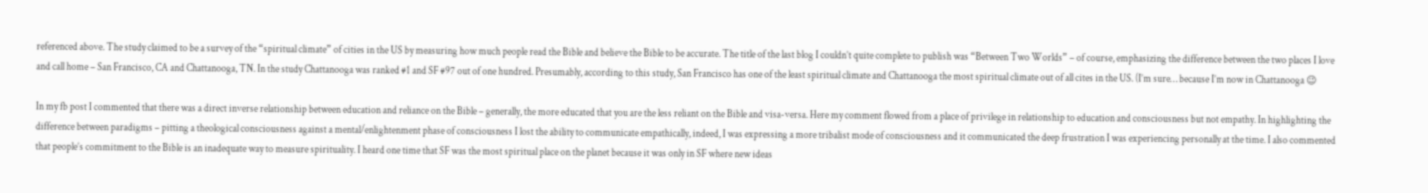referenced above. The study claimed to be a survey of the “spiritual climate” of cities in the US by measuring how much people read the Bible and believe the Bible to be accurate. The title of the last blog I couldn’t quite complete to publish was “Between Two Worlds” – of course, emphasizing the difference between the two places I love and call home – San Francisco, CA and Chattanooga, TN. In the study Chattanooga was ranked #1 and SF #97 out of one hundred. Presumably, according to this study, San Francisco has one of the least spiritual climate and Chattanooga the most spiritual climate out of all cites in the US. (I’m sure… because I’m now in Chattanooga 😉

In my fb post I commented that there was a direct inverse relationship between education and reliance on the Bible – generally, the more educated that you are the less reliant on the Bible and visa-versa. Here my comment flowed from a place of privilege in relationship to education and consciousness but not empathy. In highlighting the difference between paradigms – pitting a theological consciousness against a mental/enlightenment phase of consciousness I lost the ability to communicate empathically, indeed, I was expressing a more tribalist mode of consciousness and it communicated the deep frustration I was experiencing personally at the time. I also commented that people’s commitment to the Bible is an inadequate way to measure spirituality. I heard one time that SF was the most spiritual place on the planet because it was only in SF where new ideas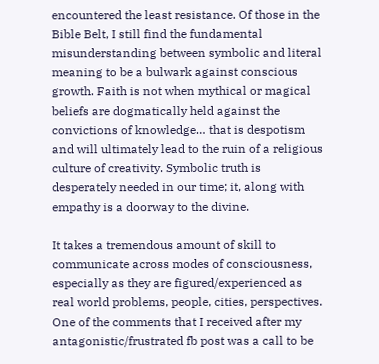encountered the least resistance. Of those in the Bible Belt, I still find the fundamental misunderstanding between symbolic and literal meaning to be a bulwark against conscious growth. Faith is not when mythical or magical beliefs are dogmatically held against the convictions of knowledge… that is despotism and will ultimately lead to the ruin of a religious culture of creativity. Symbolic truth is desperately needed in our time; it, along with empathy is a doorway to the divine.

It takes a tremendous amount of skill to communicate across modes of consciousness, especially as they are figured/experienced as real world problems, people, cities, perspectives. One of the comments that I received after my antagonistic/frustrated fb post was a call to be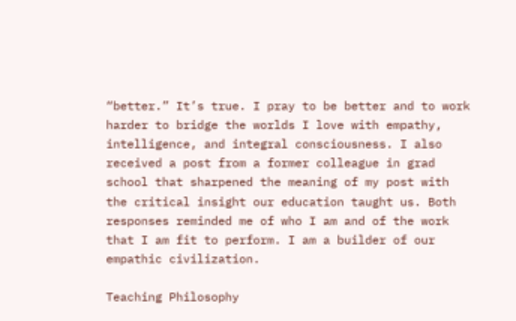“better.” It’s true. I pray to be better and to work harder to bridge the worlds I love with empathy, intelligence, and integral consciousness. I also received a post from a former colleague in grad school that sharpened the meaning of my post with the critical insight our education taught us. Both responses reminded me of who I am and of the work that I am fit to perform. I am a builder of our empathic civilization.

Teaching Philosophy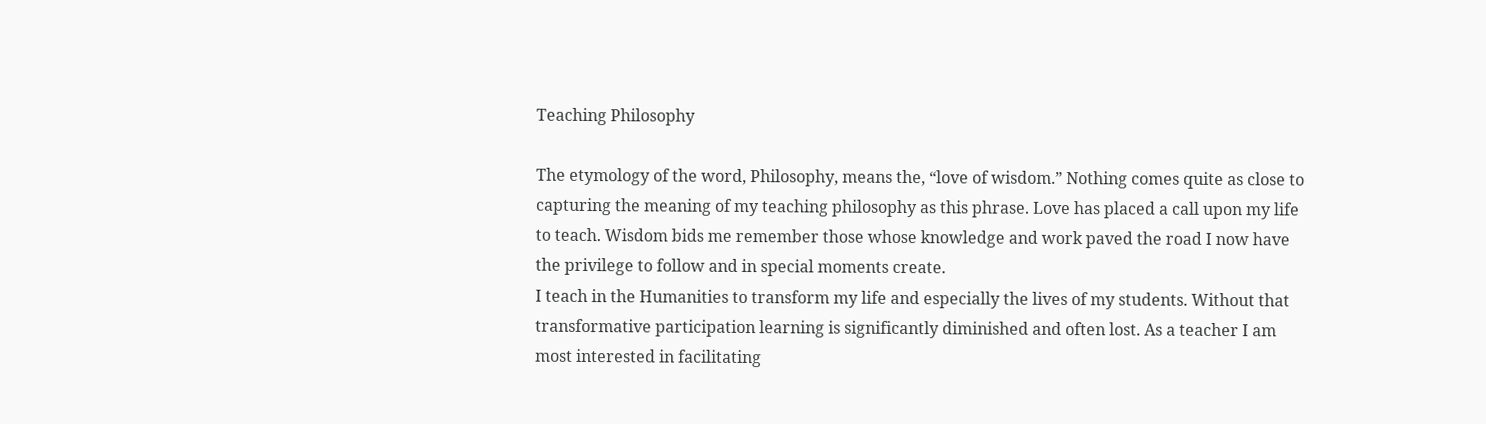Teaching Philosophy

The etymology of the word, Philosophy, means the, “love of wisdom.” Nothing comes quite as close to capturing the meaning of my teaching philosophy as this phrase. Love has placed a call upon my life to teach. Wisdom bids me remember those whose knowledge and work paved the road I now have the privilege to follow and in special moments create.
I teach in the Humanities to transform my life and especially the lives of my students. Without that transformative participation learning is significantly diminished and often lost. As a teacher I am most interested in facilitating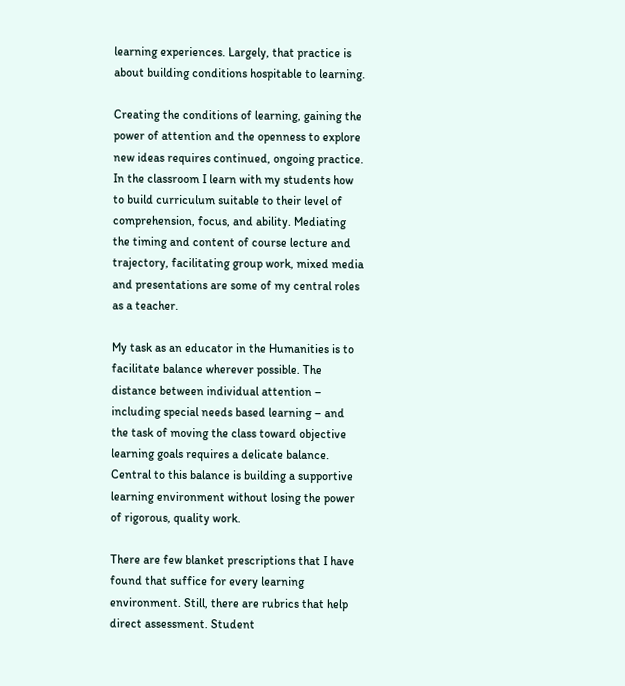learning experiences. Largely, that practice is about building conditions hospitable to learning.

Creating the conditions of learning, gaining the power of attention and the openness to explore new ideas requires continued, ongoing practice. In the classroom I learn with my students how to build curriculum suitable to their level of comprehension, focus, and ability. Mediating the timing and content of course lecture and trajectory, facilitating group work, mixed media and presentations are some of my central roles as a teacher.

My task as an educator in the Humanities is to facilitate balance wherever possible. The distance between individual attention – including special needs based learning – and the task of moving the class toward objective learning goals requires a delicate balance. Central to this balance is building a supportive learning environment without losing the power of rigorous, quality work.

There are few blanket prescriptions that I have found that suffice for every learning environment. Still, there are rubrics that help direct assessment. Student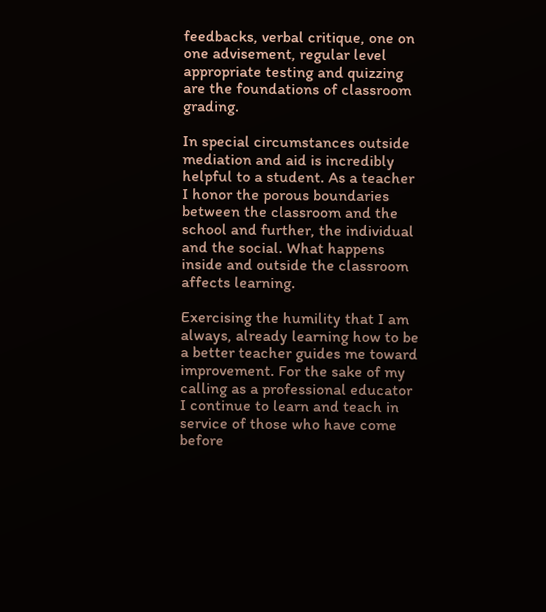feedbacks, verbal critique, one on one advisement, regular level appropriate testing and quizzing are the foundations of classroom grading.

In special circumstances outside mediation and aid is incredibly helpful to a student. As a teacher I honor the porous boundaries between the classroom and the school and further, the individual and the social. What happens inside and outside the classroom affects learning.

Exercising the humility that I am always, already learning how to be a better teacher guides me toward improvement. For the sake of my calling as a professional educator I continue to learn and teach in service of those who have come before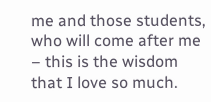me and those students, who will come after me – this is the wisdom that I love so much.